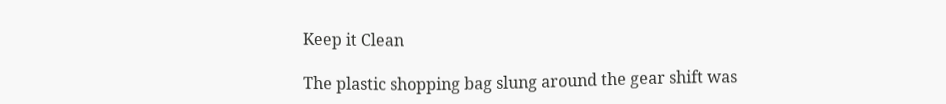Keep it Clean

The plastic shopping bag slung around the gear shift was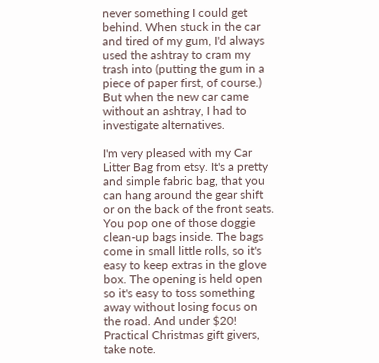never something I could get behind. When stuck in the car and tired of my gum, I'd always used the ashtray to cram my trash into (putting the gum in a piece of paper first, of course.) But when the new car came without an ashtray, I had to investigate alternatives.

I'm very pleased with my Car Litter Bag from etsy. It's a pretty and simple fabric bag, that you can hang around the gear shift or on the back of the front seats. You pop one of those doggie clean-up bags inside. The bags come in small little rolls, so it's easy to keep extras in the glove box. The opening is held open so it's easy to toss something away without losing focus on the road. And under $20! Practical Christmas gift givers, take note.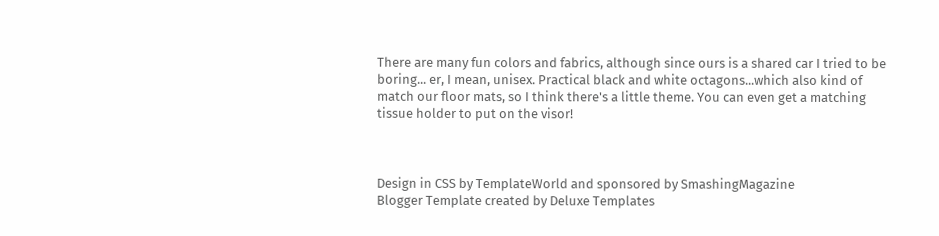There are many fun colors and fabrics, although since ours is a shared car I tried to be boring... er, I mean, unisex. Practical black and white octagons...which also kind of match our floor mats, so I think there's a little theme. You can even get a matching tissue holder to put on the visor!



Design in CSS by TemplateWorld and sponsored by SmashingMagazine
Blogger Template created by Deluxe Templates